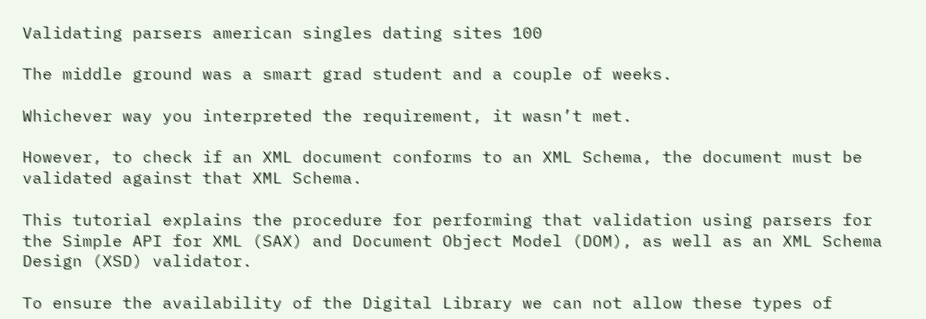Validating parsers american singles dating sites 100

The middle ground was a smart grad student and a couple of weeks.

Whichever way you interpreted the requirement, it wasn’t met.

However, to check if an XML document conforms to an XML Schema, the document must be validated against that XML Schema.

This tutorial explains the procedure for performing that validation using parsers for the Simple API for XML (SAX) and Document Object Model (DOM), as well as an XML Schema Design (XSD) validator.

To ensure the availability of the Digital Library we can not allow these types of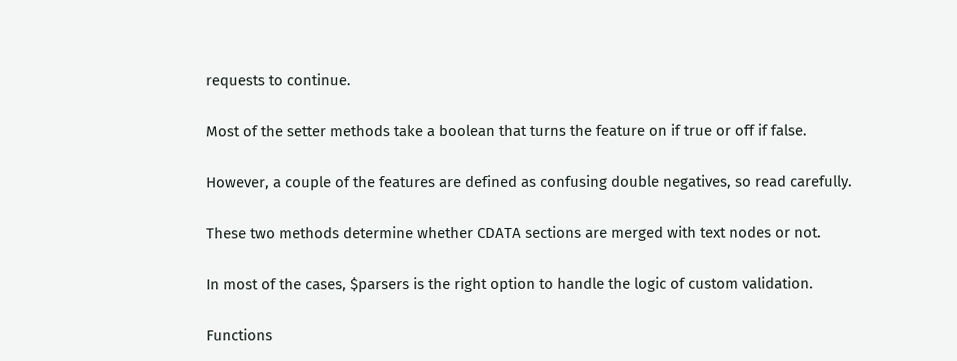requests to continue.

Most of the setter methods take a boolean that turns the feature on if true or off if false.

However, a couple of the features are defined as confusing double negatives, so read carefully.

These two methods determine whether CDATA sections are merged with text nodes or not.

In most of the cases, $parsers is the right option to handle the logic of custom validation.

Functions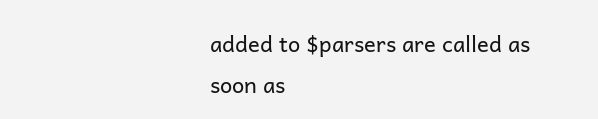added to $parsers are called as soon as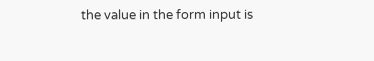the value in the form input is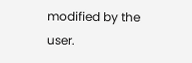modified by the user.